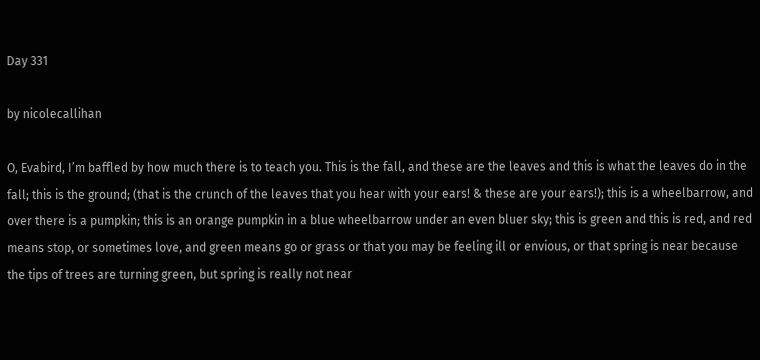Day 331

by nicolecallihan

O, Evabird, I’m baffled by how much there is to teach you. This is the fall, and these are the leaves and this is what the leaves do in the fall; this is the ground; (that is the crunch of the leaves that you hear with your ears! & these are your ears!); this is a wheelbarrow, and over there is a pumpkin; this is an orange pumpkin in a blue wheelbarrow under an even bluer sky; this is green and this is red, and red means stop, or sometimes love, and green means go or grass or that you may be feeling ill or envious, or that spring is near because the tips of trees are turning green, but spring is really not near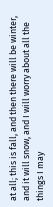at all; this is fall, and then there will be winter, and it will snow, and I will worry about all the things I may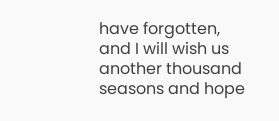have forgotten, and I will wish us another thousand seasons and hope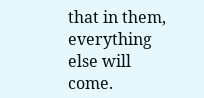that in them, everything else will come.